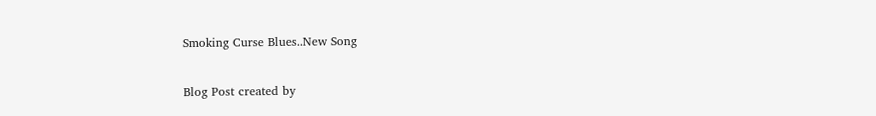Smoking Curse Blues..New Song

Blog Post created by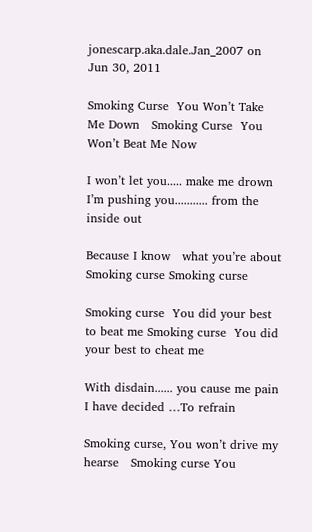jonescarp.aka.dale.Jan_2007 on Jun 30, 2011

Smoking Curse  You Won’t Take Me Down   Smoking Curse  You Won’t Beat Me Now

I won’t let you..... make me drown    I’m pushing you........... from the inside out

Because I know   what you’re about  Smoking curse Smoking curse

Smoking curse  You did your best to beat me Smoking curse  You did your best to cheat me

With disdain...... you cause me pain     I have decided …To refrain

Smoking curse, You won’t drive my hearse   Smoking curse You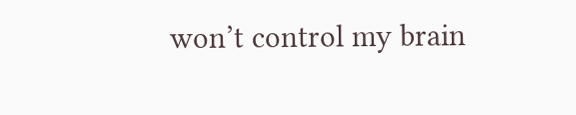won’t control my brain